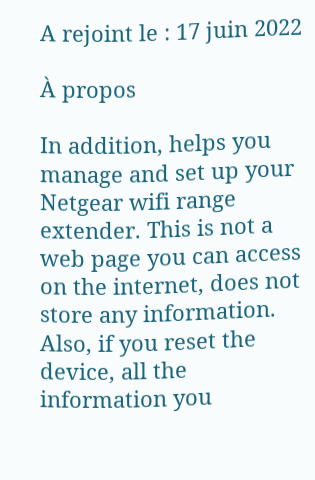A rejoint le : 17 juin 2022

À propos

In addition, helps you manage and set up your Netgear wifi range extender. This is not a web page you can access on the internet, does not store any information. Also, if you reset the device, all the information you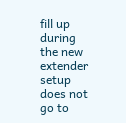fill up during the new extender setup does not go to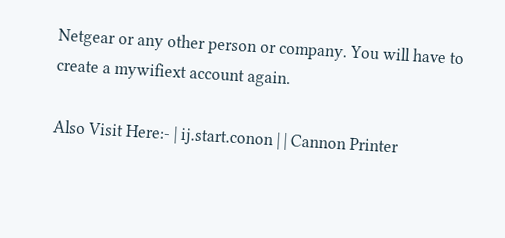Netgear or any other person or company. You will have to create a mywifiext account again.

Also Visit Here:- | ij.start.conon | | Cannon Printer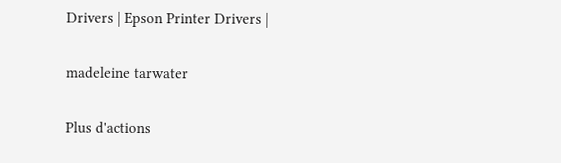Drivers | Epson Printer Drivers |

madeleine tarwater

Plus d'actions